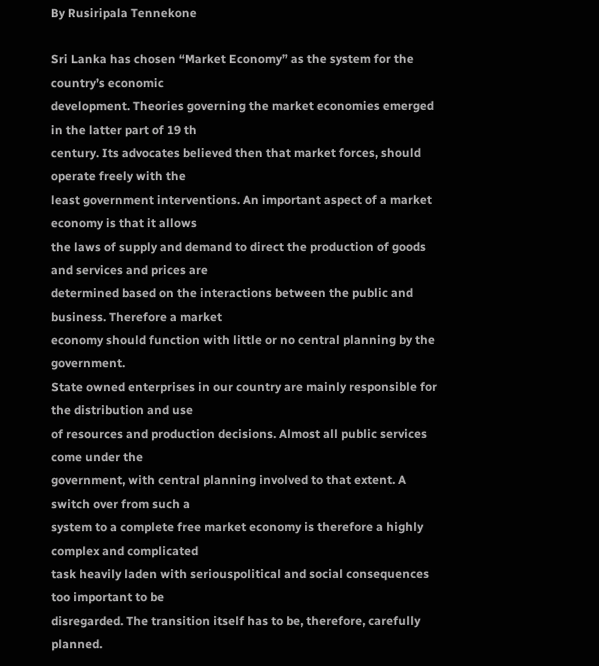By Rusiripala Tennekone

Sri Lanka has chosen “Market Economy” as the system for the country’s economic
development. Theories governing the market economies emerged in the latter part of 19 th
century. Its advocates believed then that market forces, should operate freely with the
least government interventions. An important aspect of a market economy is that it allows
the laws of supply and demand to direct the production of goods and services and prices are
determined based on the interactions between the public and business. Therefore a market
economy should function with little or no central planning by the government.
State owned enterprises in our country are mainly responsible for the distribution and use
of resources and production decisions. Almost all public services come under the
government, with central planning involved to that extent. A switch over from such a
system to a complete free market economy is therefore a highly complex and complicated
task heavily laden with seriouspolitical and social consequences too important to be
disregarded. The transition itself has to be, therefore, carefully planned.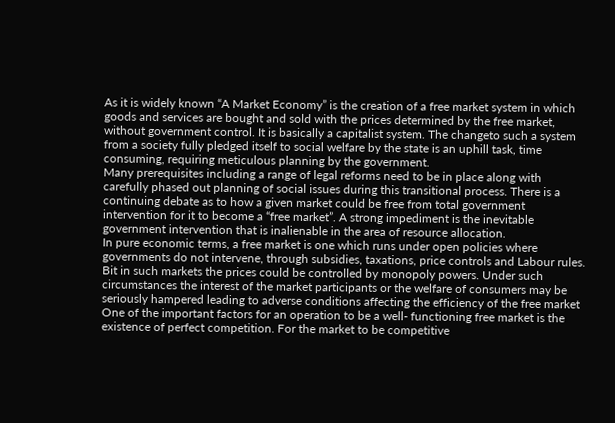As it is widely known “A Market Economy” is the creation of a free market system in which
goods and services are bought and sold with the prices determined by the free market,
without government control. It is basically a capitalist system. The changeto such a system
from a society fully pledged itself to social welfare by the state is an uphill task, time
consuming, requiring meticulous planning by the government.
Many prerequisites including a range of legal reforms need to be in place along with
carefully phased out planning of social issues during this transitional process. There is a
continuing debate as to how a given market could be free from total government
intervention for it to become a “free market”. A strong impediment is the inevitable
government intervention that is inalienable in the area of resource allocation.
In pure economic terms, a free market is one which runs under open policies where
governments do not intervene, through subsidies, taxations, price controls and Labour rules.
Bit in such markets the prices could be controlled by monopoly powers. Under such
circumstances the interest of the market participants or the welfare of consumers may be
seriously hampered leading to adverse conditions affecting the efficiency of the free market
One of the important factors for an operation to be a well- functioning free market is the
existence of perfect competition. For the market to be competitive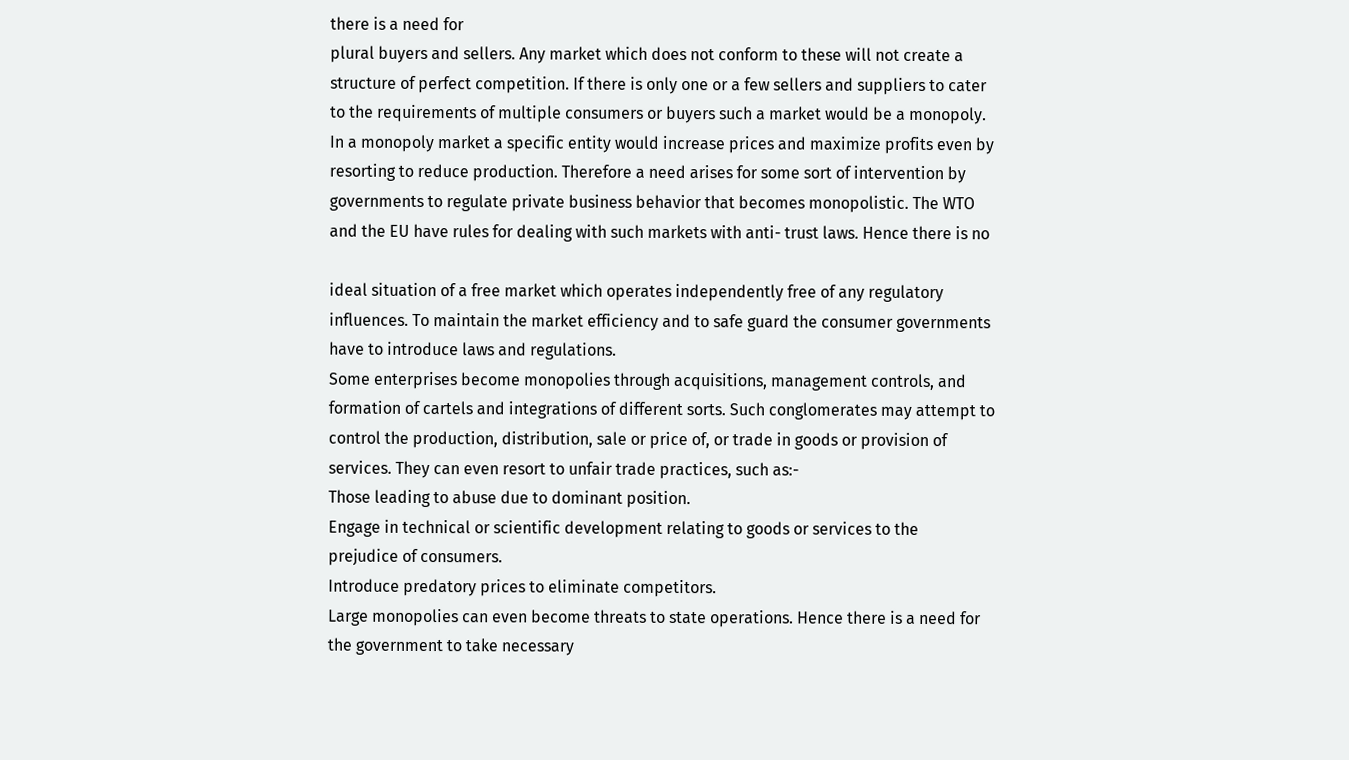there is a need for
plural buyers and sellers. Any market which does not conform to these will not create a
structure of perfect competition. If there is only one or a few sellers and suppliers to cater
to the requirements of multiple consumers or buyers such a market would be a monopoly.
In a monopoly market a specific entity would increase prices and maximize profits even by
resorting to reduce production. Therefore a need arises for some sort of intervention by
governments to regulate private business behavior that becomes monopolistic. The WTO
and the EU have rules for dealing with such markets with anti- trust laws. Hence there is no

ideal situation of a free market which operates independently free of any regulatory
influences. To maintain the market efficiency and to safe guard the consumer governments
have to introduce laws and regulations.
Some enterprises become monopolies through acquisitions, management controls, and
formation of cartels and integrations of different sorts. Such conglomerates may attempt to
control the production, distribution, sale or price of, or trade in goods or provision of
services. They can even resort to unfair trade practices, such as:-
Those leading to abuse due to dominant position.
Engage in technical or scientific development relating to goods or services to the
prejudice of consumers.
Introduce predatory prices to eliminate competitors.
Large monopolies can even become threats to state operations. Hence there is a need for
the government to take necessary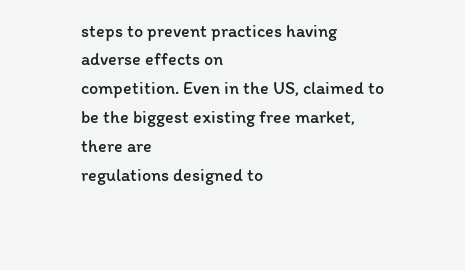steps to prevent practices having adverse effects on
competition. Even in the US, claimed to be the biggest existing free market, there are
regulations designed to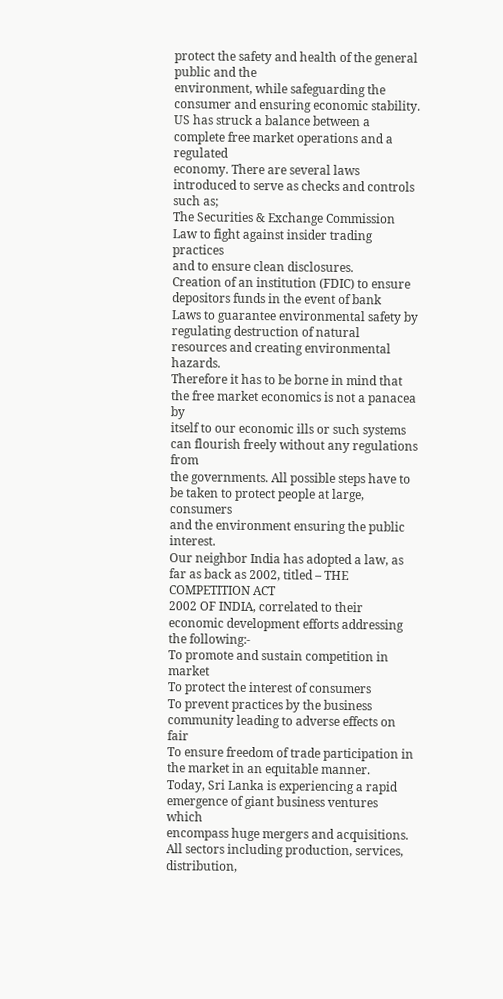protect the safety and health of the general public and the
environment, while safeguarding the consumer and ensuring economic stability.
US has struck a balance between a complete free market operations and a regulated
economy. There are several laws introduced to serve as checks and controls such as;
The Securities & Exchange Commission Law to fight against insider trading practices
and to ensure clean disclosures.
Creation of an institution (FDIC) to ensure depositors funds in the event of bank
Laws to guarantee environmental safety by regulating destruction of natural
resources and creating environmental hazards.
Therefore it has to be borne in mind that the free market economics is not a panacea by
itself to our economic ills or such systems can flourish freely without any regulations from
the governments. All possible steps have to be taken to protect people at large, consumers
and the environment ensuring the public interest.
Our neighbor India has adopted a law, as far as back as 2002, titled – THE COMPETITION ACT
2002 OF INDIA, correlated to their economic development efforts addressing the following:-
To promote and sustain competition in market
To protect the interest of consumers
To prevent practices by the business community leading to adverse effects on fair
To ensure freedom of trade participation in the market in an equitable manner.
Today, Sri Lanka is experiencing a rapid emergence of giant business ventures which
encompass huge mergers and acquisitions. All sectors including production, services,
distribution,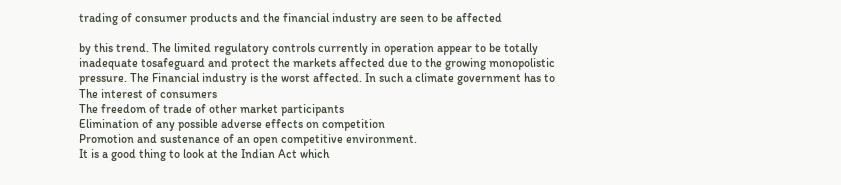trading of consumer products and the financial industry are seen to be affected

by this trend. The limited regulatory controls currently in operation appear to be totally
inadequate tosafeguard and protect the markets affected due to the growing monopolistic
pressure. The Financial industry is the worst affected. In such a climate government has to
The interest of consumers
The freedom of trade of other market participants
Elimination of any possible adverse effects on competition
Promotion and sustenance of an open competitive environment.
It is a good thing to look at the Indian Act which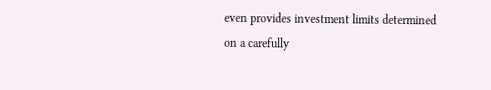even provides investment limits determined
on a carefully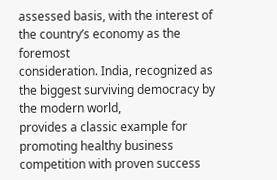assessed basis, with the interest of the country’s economy as the foremost
consideration. India, recognized as the biggest surviving democracy by the modern world,
provides a classic example for promoting healthy business competition with proven success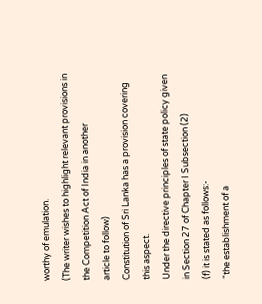worthy of emulation.
(The writer wishes to highlight relevant provisions in the Competition Act of India in another
article to follow)
Constitution of Sri Lanka has a provision covering this aspect.
Under the directive principles of state policy given in Section 27 of Chapter I Subsection (2)
(f) it is stated as follows:-
“the establishment of a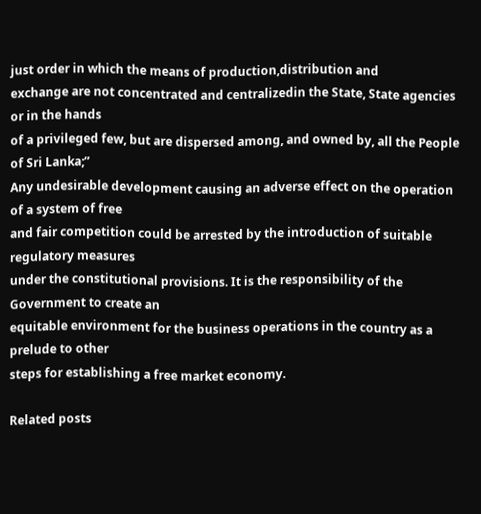just order in which the means of production,distribution and
exchange are not concentrated and centralizedin the State, State agencies or in the hands
of a privileged few, but are dispersed among, and owned by, all the People of Sri Lanka;”
Any undesirable development causing an adverse effect on the operation of a system of free
and fair competition could be arrested by the introduction of suitable regulatory measures
under the constitutional provisions. It is the responsibility of the Government to create an
equitable environment for the business operations in the country as a prelude to other
steps for establishing a free market economy.

Related posts